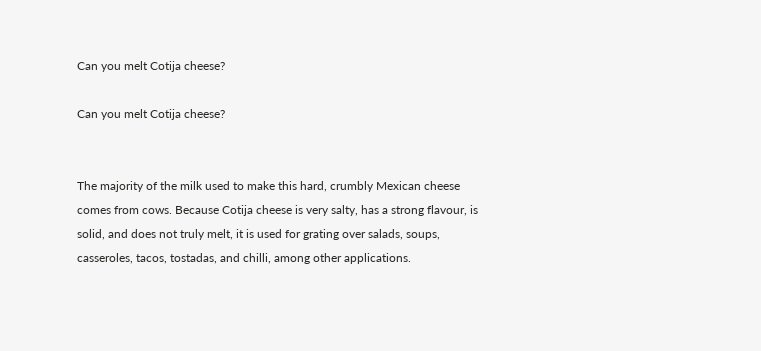Can you melt Cotija cheese?

Can you melt Cotija cheese?


The majority of the milk used to make this hard, crumbly Mexican cheese comes from cows. Because Cotija cheese is very salty, has a strong flavour, is solid, and does not truly melt, it is used for grating over salads, soups, casseroles, tacos, tostadas, and chilli, among other applications.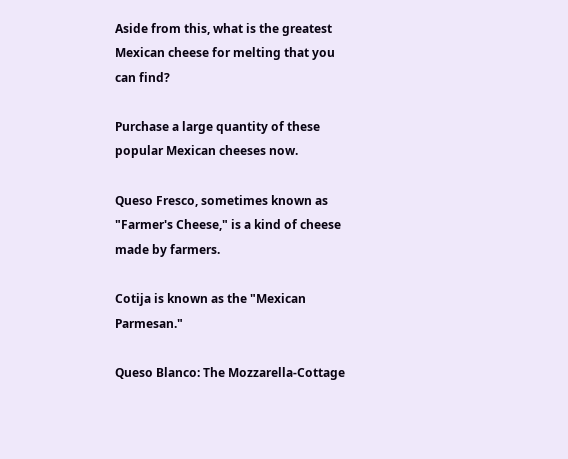Aside from this, what is the greatest Mexican cheese for melting that you can find?

Purchase a large quantity of these popular Mexican cheeses now.

Queso Fresco, sometimes known as "Farmer's Cheese," is a kind of cheese made by farmers.

Cotija is known as the "Mexican Parmesan."

Queso Blanco: The Mozzarella-Cottage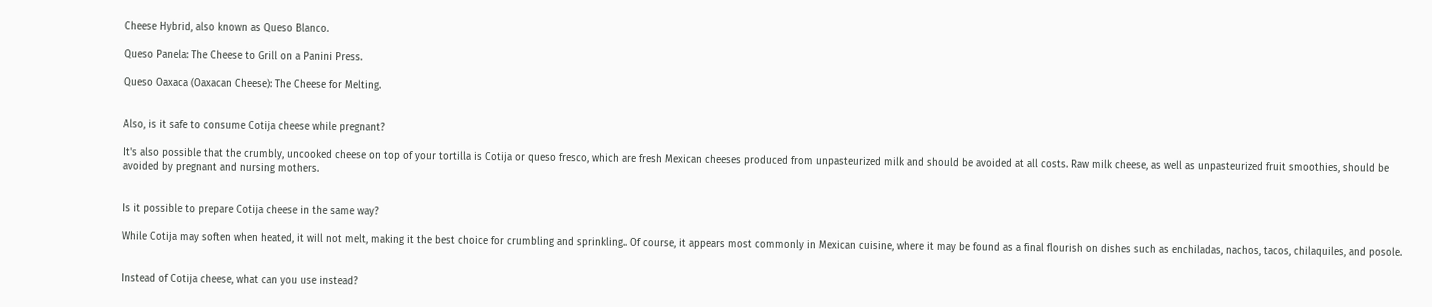Cheese Hybrid, also known as Queso Blanco.

Queso Panela: The Cheese to Grill on a Panini Press.

Queso Oaxaca (Oaxacan Cheese): The Cheese for Melting.


Also, is it safe to consume Cotija cheese while pregnant?

It's also possible that the crumbly, uncooked cheese on top of your tortilla is Cotija or queso fresco, which are fresh Mexican cheeses produced from unpasteurized milk and should be avoided at all costs. Raw milk cheese, as well as unpasteurized fruit smoothies, should be avoided by pregnant and nursing mothers.


Is it possible to prepare Cotija cheese in the same way?

While Cotija may soften when heated, it will not melt, making it the best choice for crumbling and sprinkling.. Of course, it appears most commonly in Mexican cuisine, where it may be found as a final flourish on dishes such as enchiladas, nachos, tacos, chilaquiles, and posole.


Instead of Cotija cheese, what can you use instead?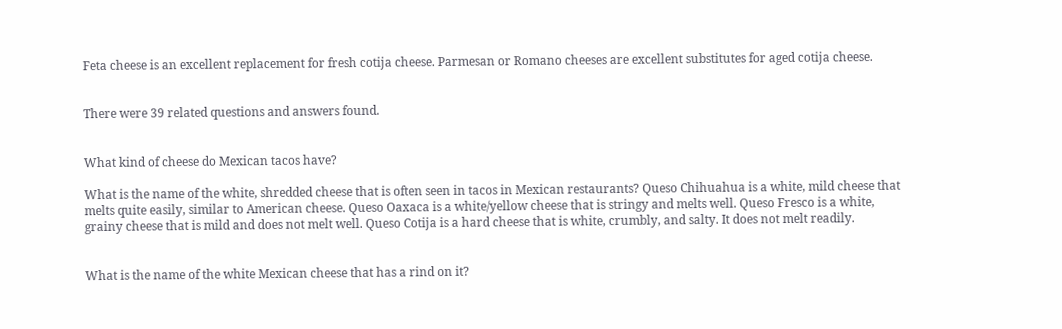Feta cheese is an excellent replacement for fresh cotija cheese. Parmesan or Romano cheeses are excellent substitutes for aged cotija cheese.


There were 39 related questions and answers found.


What kind of cheese do Mexican tacos have?

What is the name of the white, shredded cheese that is often seen in tacos in Mexican restaurants? Queso Chihuahua is a white, mild cheese that melts quite easily, similar to American cheese. Queso Oaxaca is a white/yellow cheese that is stringy and melts well. Queso Fresco is a white, grainy cheese that is mild and does not melt well. Queso Cotija is a hard cheese that is white, crumbly, and salty. It does not melt readily.


What is the name of the white Mexican cheese that has a rind on it?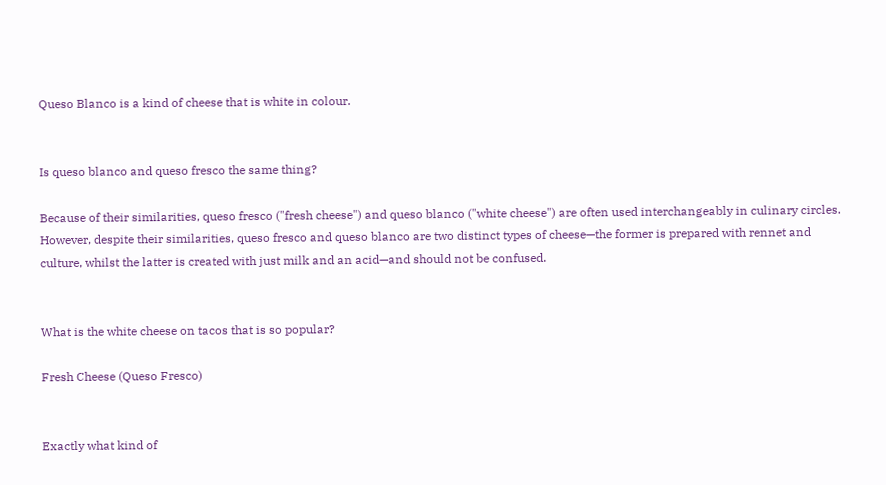Queso Blanco is a kind of cheese that is white in colour.


Is queso blanco and queso fresco the same thing?

Because of their similarities, queso fresco ("fresh cheese") and queso blanco ("white cheese") are often used interchangeably in culinary circles. However, despite their similarities, queso fresco and queso blanco are two distinct types of cheese—the former is prepared with rennet and culture, whilst the latter is created with just milk and an acid—and should not be confused.


What is the white cheese on tacos that is so popular?

Fresh Cheese (Queso Fresco)


Exactly what kind of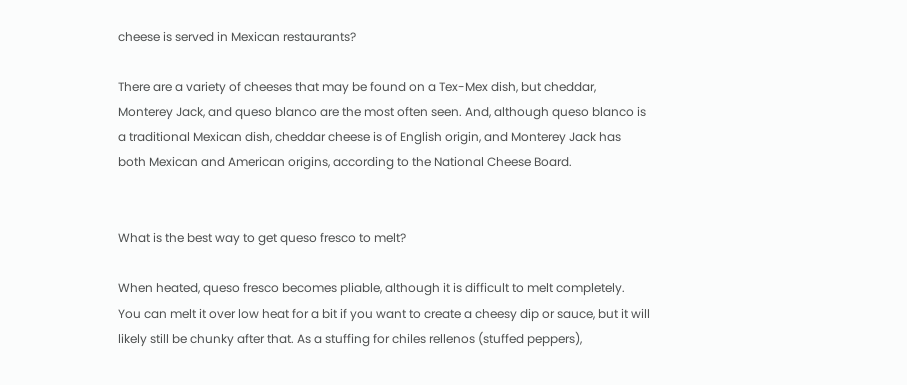cheese is served in Mexican restaurants?

There are a variety of cheeses that may be found on a Tex-Mex dish, but cheddar, Monterey Jack, and queso blanco are the most often seen. And, although queso blanco is a traditional Mexican dish, cheddar cheese is of English origin, and Monterey Jack has both Mexican and American origins, according to the National Cheese Board.


What is the best way to get queso fresco to melt?

When heated, queso fresco becomes pliable, although it is difficult to melt completely. You can melt it over low heat for a bit if you want to create a cheesy dip or sauce, but it will likely still be chunky after that. As a stuffing for chiles rellenos (stuffed peppers),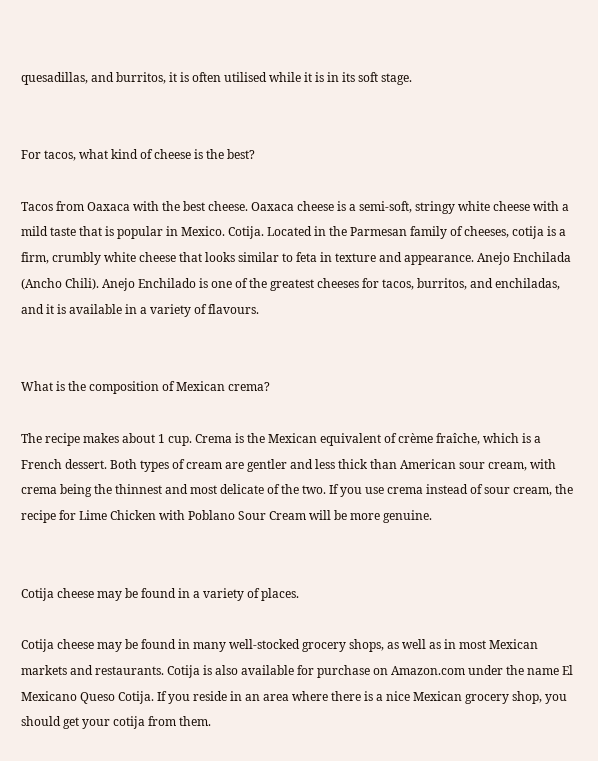quesadillas, and burritos, it is often utilised while it is in its soft stage.


For tacos, what kind of cheese is the best?

Tacos from Oaxaca with the best cheese. Oaxaca cheese is a semi-soft, stringy white cheese with a mild taste that is popular in Mexico. Cotija. Located in the Parmesan family of cheeses, cotija is a firm, crumbly white cheese that looks similar to feta in texture and appearance. Anejo Enchilada (Ancho Chili). Anejo Enchilado is one of the greatest cheeses for tacos, burritos, and enchiladas, and it is available in a variety of flavours.


What is the composition of Mexican crema?

The recipe makes about 1 cup. Crema is the Mexican equivalent of crème fraîche, which is a French dessert. Both types of cream are gentler and less thick than American sour cream, with crema being the thinnest and most delicate of the two. If you use crema instead of sour cream, the recipe for Lime Chicken with Poblano Sour Cream will be more genuine.


Cotija cheese may be found in a variety of places.

Cotija cheese may be found in many well-stocked grocery shops, as well as in most Mexican markets and restaurants. Cotija is also available for purchase on Amazon.com under the name El Mexicano Queso Cotija. If you reside in an area where there is a nice Mexican grocery shop, you should get your cotija from them.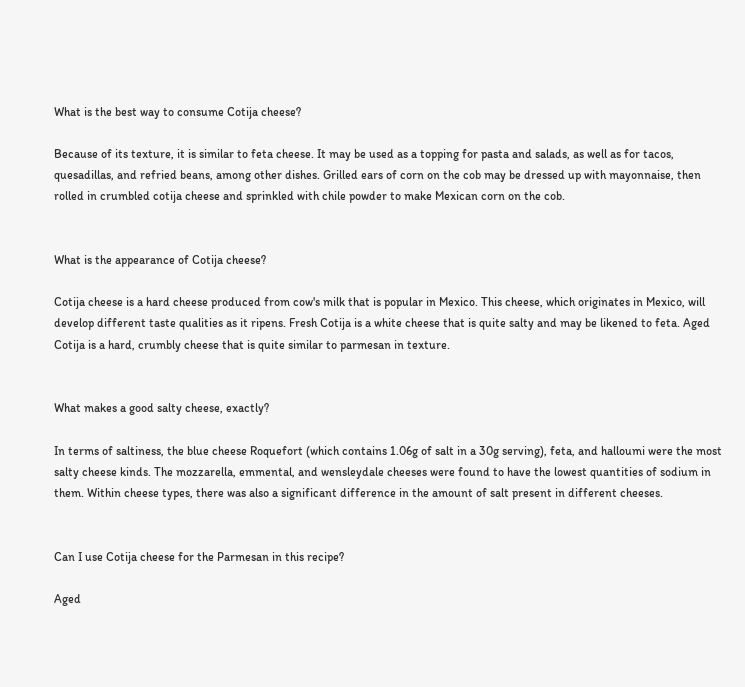What is the best way to consume Cotija cheese?

Because of its texture, it is similar to feta cheese. It may be used as a topping for pasta and salads, as well as for tacos, quesadillas, and refried beans, among other dishes. Grilled ears of corn on the cob may be dressed up with mayonnaise, then rolled in crumbled cotija cheese and sprinkled with chile powder to make Mexican corn on the cob.


What is the appearance of Cotija cheese?

Cotija cheese is a hard cheese produced from cow's milk that is popular in Mexico. This cheese, which originates in Mexico, will develop different taste qualities as it ripens. Fresh Cotija is a white cheese that is quite salty and may be likened to feta. Aged Cotija is a hard, crumbly cheese that is quite similar to parmesan in texture.


What makes a good salty cheese, exactly?

In terms of saltiness, the blue cheese Roquefort (which contains 1.06g of salt in a 30g serving), feta, and halloumi were the most salty cheese kinds. The mozzarella, emmental, and wensleydale cheeses were found to have the lowest quantities of sodium in them. Within cheese types, there was also a significant difference in the amount of salt present in different cheeses.


Can I use Cotija cheese for the Parmesan in this recipe?

Aged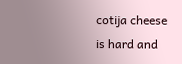cotija cheese is hard and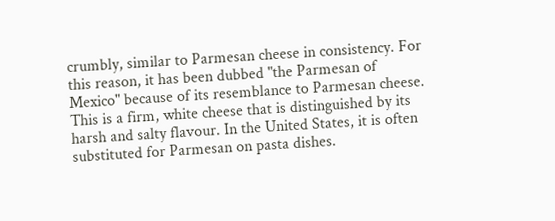crumbly, similar to Parmesan cheese in consistency. For this reason, it has been dubbed "the Parmesan of Mexico" because of its resemblance to Parmesan cheese. This is a firm, white cheese that is distinguished by its harsh and salty flavour. In the United States, it is often substituted for Parmesan on pasta dishes.